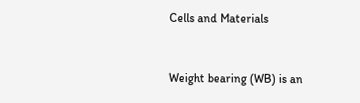Cells and Materials


Weight bearing (WB) is an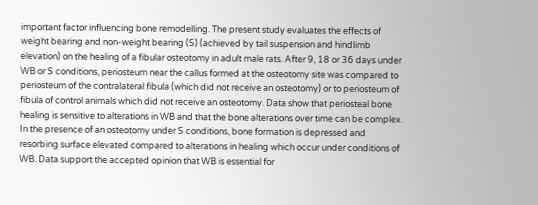important factor influencing bone remodelling. The present study evaluates the effects of weight bearing and non-weight bearing (S) (achieved by tail suspension and hindlimb elevation) on the healing of a fibular osteotomy in adult male rats. After 9, 18 or 36 days under WB or S conditions, periosteum near the callus formed at the osteotomy site was compared to periosteum of the contralateral fibula (which did not receive an osteotomy) or to periosteum of fibula of control animals which did not receive an osteotomy. Data show that periosteal bone healing is sensitive to alterations in WB and that the bone alterations over time can be complex. In the presence of an osteotomy under S conditions, bone formation is depressed and resorbing surface elevated compared to alterations in healing which occur under conditions of WB. Data support the accepted opinion that WB is essential for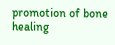promotion of bone healing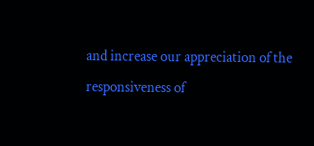and increase our appreciation of the responsiveness of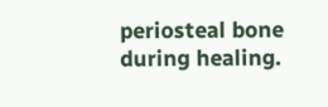periosteal bone during healing.